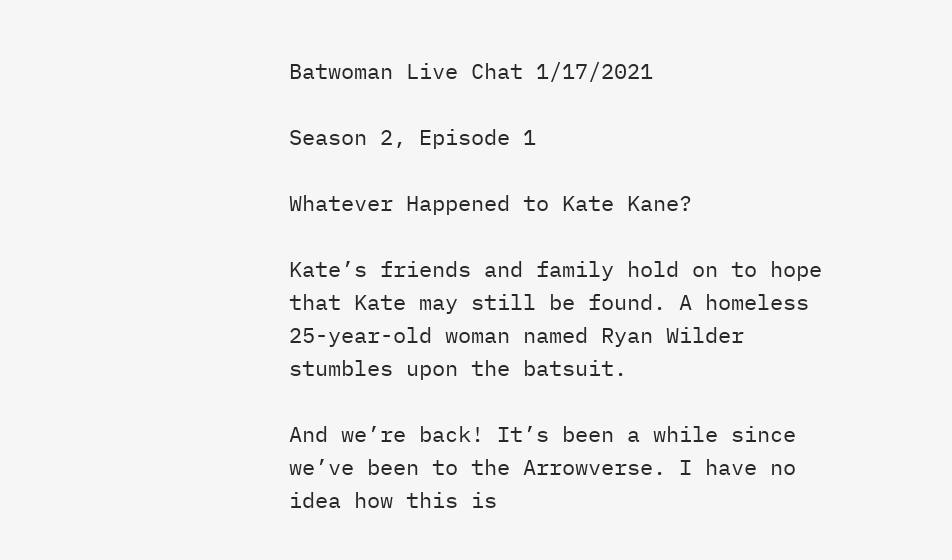Batwoman Live Chat 1/17/2021

Season 2, Episode 1

Whatever Happened to Kate Kane?

Kate’s friends and family hold on to hope that Kate may still be found. A homeless 25-year-old woman named Ryan Wilder stumbles upon the batsuit.

And we’re back! It’s been a while since we’ve been to the Arrowverse. I have no idea how this is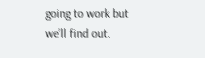going to work but we’ll find out.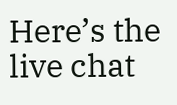Here’s the live chat